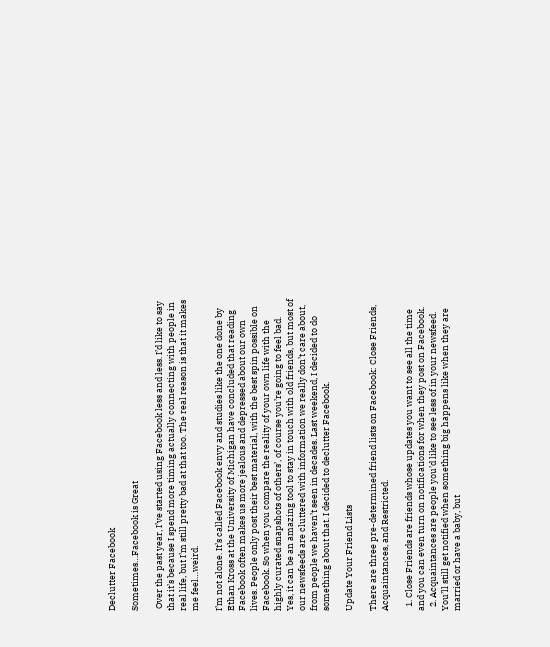Declutter Facebook

Sometimes…Facebook is Great

 Over the past year, I’ve started using Facebook less and less. I’d like to say that it’s because I spend more timing actually connecting with people in real life, but I’m still pretty bad at that too. The real reason is that it makes me feel…weird.

I’m not alone. It’s called Facebook envy and studies like the one done by Ethan Kross at the University of Michigan have concluded that reading Facebook often makes us more jealous and depressed about our own lives. People only post their best material, with the best spin possible on Facebook. So when you compare the reality of your own life with the highly curated snapshots of others’, of course you’re going to feel bad. Yes, it can be an amazing tool to stay in touch with old friends, but most of our newsfeeds are cluttered with information we really don’t care about, from people we haven’t seen in decades. Last weekend, I decided to do something about that. I decided to declutter Facebook.

Update Your Friend Lists

There are three pre-determined friend lists on Facebook: Close Friends, Acquaintances, and Restricted.

  1. Close Friends are friends whose updates you want to see all the time and you can even turn on notifications for when they post on Facebook.
  2. Acquaintances are people you’d like to see less of in your newsfeed. You’ll still get notified when something big happens like when they are married or have a baby, but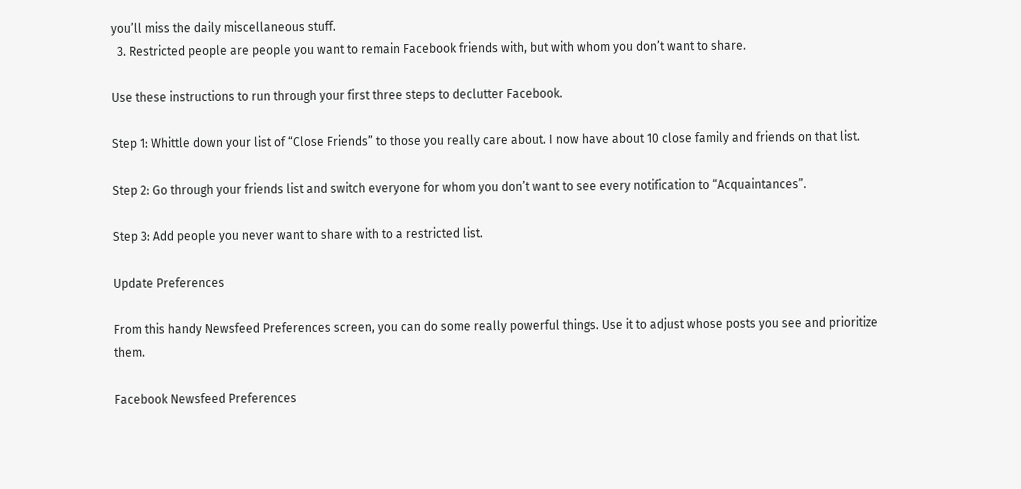you’ll miss the daily miscellaneous stuff.
  3. Restricted people are people you want to remain Facebook friends with, but with whom you don’t want to share.

Use these instructions to run through your first three steps to declutter Facebook.

Step 1: Whittle down your list of “Close Friends” to those you really care about. I now have about 10 close family and friends on that list.

Step 2: Go through your friends list and switch everyone for whom you don’t want to see every notification to “Acquaintances”.

Step 3: Add people you never want to share with to a restricted list.

Update Preferences

From this handy Newsfeed Preferences screen, you can do some really powerful things. Use it to adjust whose posts you see and prioritize them.

Facebook Newsfeed Preferences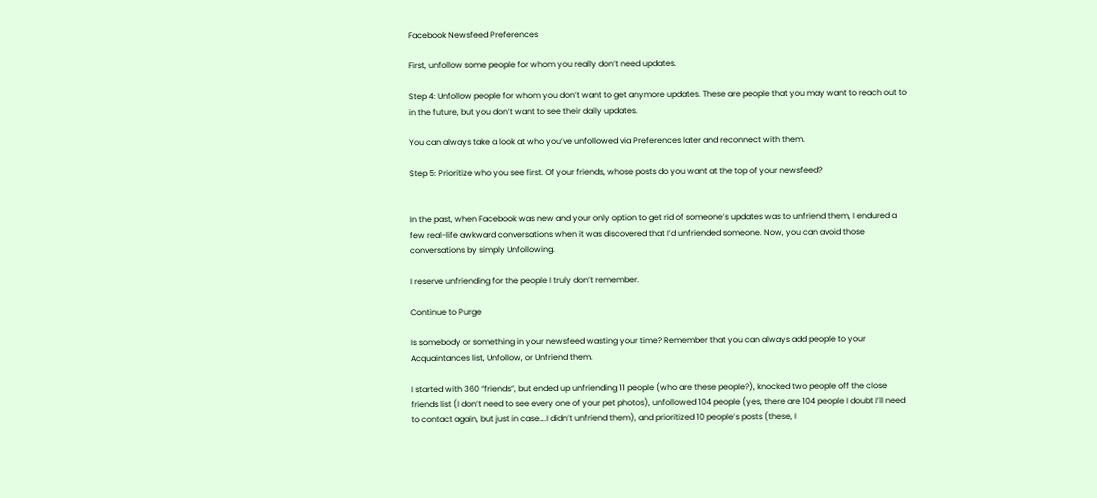Facebook Newsfeed Preferences

First, unfollow some people for whom you really don’t need updates.

Step 4: Unfollow people for whom you don’t want to get anymore updates. These are people that you may want to reach out to in the future, but you don’t want to see their daily updates.

You can always take a look at who you’ve unfollowed via Preferences later and reconnect with them.

Step 5: Prioritize who you see first. Of your friends, whose posts do you want at the top of your newsfeed?


In the past, when Facebook was new and your only option to get rid of someone’s updates was to unfriend them, I endured a few real-life awkward conversations when it was discovered that I’d unfriended someone. Now, you can avoid those conversations by simply Unfollowing.

I reserve unfriending for the people I truly don’t remember.

Continue to Purge

Is somebody or something in your newsfeed wasting your time? Remember that you can always add people to your Acquaintances list, Unfollow, or Unfriend them.

I started with 360 “friends”, but ended up unfriending 11 people (who are these people?), knocked two people off the close friends list (I don’t need to see every one of your pet photos), unfollowed 104 people (yes, there are 104 people I doubt I’ll need to contact again, but just in case….I didn’t unfriend them), and prioritized 10 people’s posts (these, I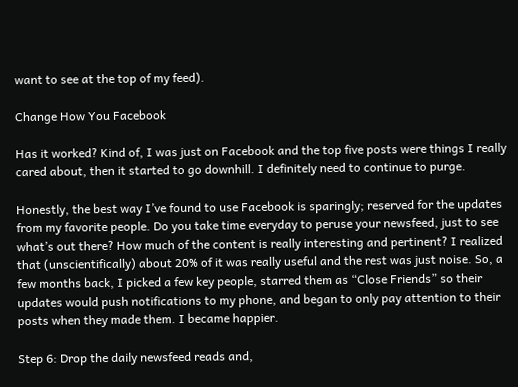want to see at the top of my feed).

Change How You Facebook

Has it worked? Kind of, I was just on Facebook and the top five posts were things I really cared about, then it started to go downhill. I definitely need to continue to purge.

Honestly, the best way I’ve found to use Facebook is sparingly; reserved for the updates from my favorite people. Do you take time everyday to peruse your newsfeed, just to see what’s out there? How much of the content is really interesting and pertinent? I realized that (unscientifically) about 20% of it was really useful and the rest was just noise. So, a few months back, I picked a few key people, starred them as “Close Friends” so their updates would push notifications to my phone, and began to only pay attention to their posts when they made them. I became happier.

Step 6: Drop the daily newsfeed reads and,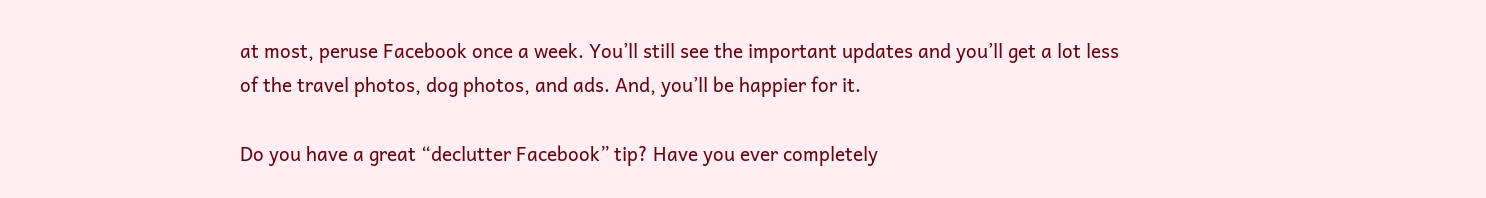at most, peruse Facebook once a week. You’ll still see the important updates and you’ll get a lot less of the travel photos, dog photos, and ads. And, you’ll be happier for it.

Do you have a great “declutter Facebook” tip? Have you ever completely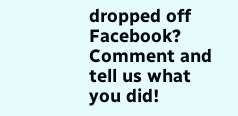dropped off Facebook? Comment and tell us what you did!